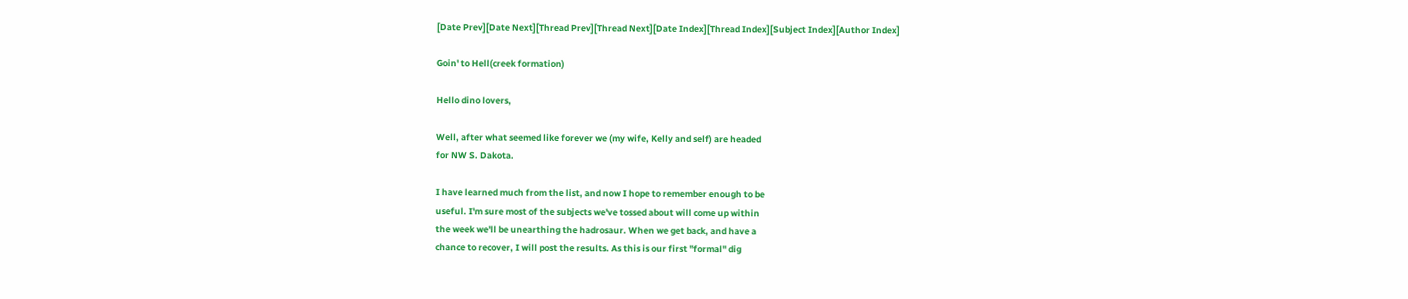[Date Prev][Date Next][Thread Prev][Thread Next][Date Index][Thread Index][Subject Index][Author Index]

Goin' to Hell(creek formation)

Hello dino lovers,

Well, after what seemed like forever we (my wife, Kelly and self) are headed
for NW S. Dakota.

I have learned much from the list, and now I hope to remember enough to be
useful. I'm sure most of the subjects we've tossed about will come up within
the week we'll be unearthing the hadrosaur. When we get back, and have a
chance to recover, I will post the results. As this is our first "formal" dig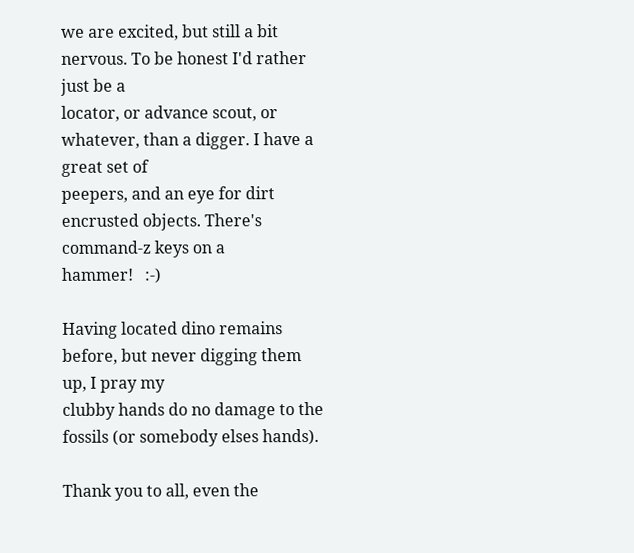we are excited, but still a bit nervous. To be honest I'd rather just be a
locator, or advance scout, or whatever, than a digger. I have a great set of
peepers, and an eye for dirt encrusted objects. There's command-z keys on a
hammer!   :-)

Having located dino remains before, but never digging them up, I pray my
clubby hands do no damage to the fossils (or somebody elses hands).

Thank you to all, even the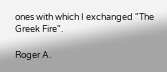ones with which I exchanged "The Greek Fire".

Roger A.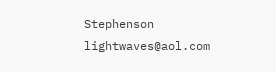Stephenson   lightwaves@aol.com